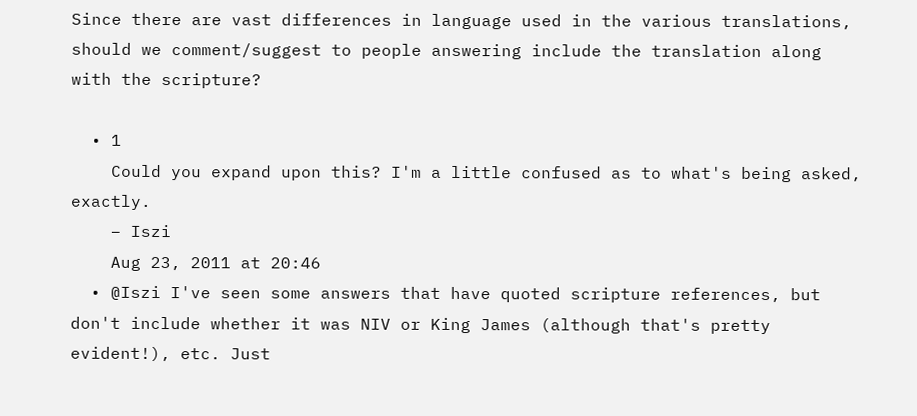Since there are vast differences in language used in the various translations, should we comment/suggest to people answering include the translation along with the scripture?

  • 1
    Could you expand upon this? I'm a little confused as to what's being asked, exactly.
    – Iszi
    Aug 23, 2011 at 20:46
  • @Iszi I've seen some answers that have quoted scripture references, but don't include whether it was NIV or King James (although that's pretty evident!), etc. Just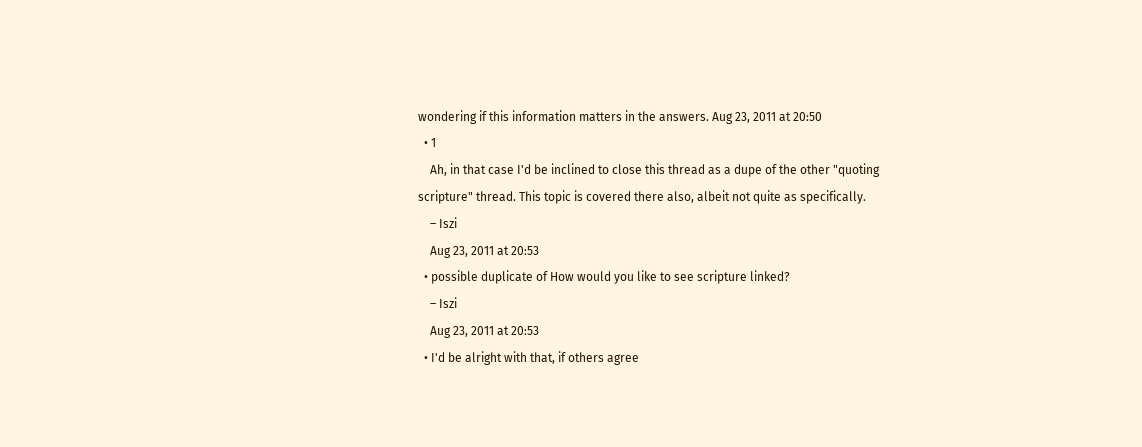wondering if this information matters in the answers. Aug 23, 2011 at 20:50
  • 1
    Ah, in that case I'd be inclined to close this thread as a dupe of the other "quoting scripture" thread. This topic is covered there also, albeit not quite as specifically.
    – Iszi
    Aug 23, 2011 at 20:53
  • possible duplicate of How would you like to see scripture linked?
    – Iszi
    Aug 23, 2011 at 20:53
  • I'd be alright with that, if others agree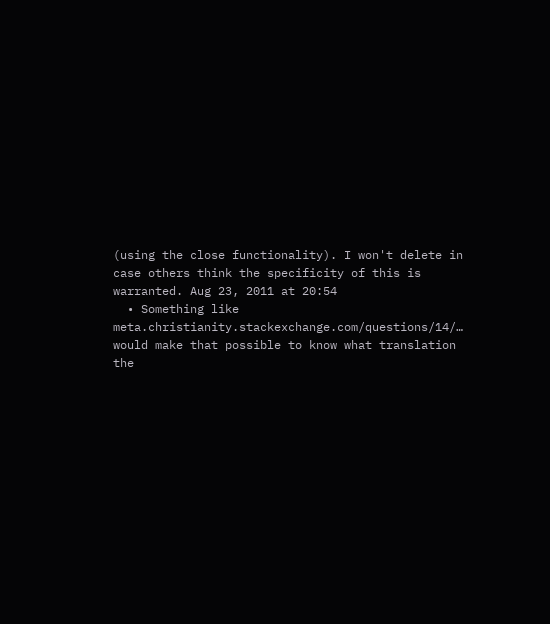(using the close functionality). I won't delete in case others think the specificity of this is warranted. Aug 23, 2011 at 20:54
  • Something like meta.christianity.stackexchange.com/questions/14/… would make that possible to know what translation the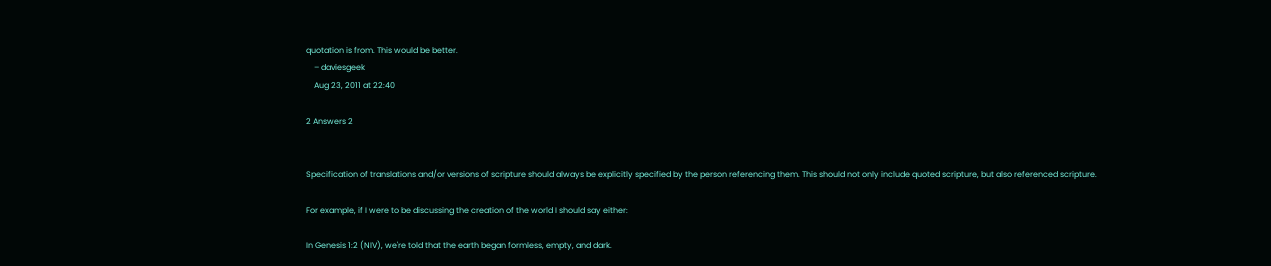quotation is from. This would be better.
    – daviesgeek
    Aug 23, 2011 at 22:40

2 Answers 2


Specification of translations and/or versions of scripture should always be explicitly specified by the person referencing them. This should not only include quoted scripture, but also referenced scripture.

For example, if I were to be discussing the creation of the world I should say either:

In Genesis 1:2 (NIV), we're told that the earth began formless, empty, and dark.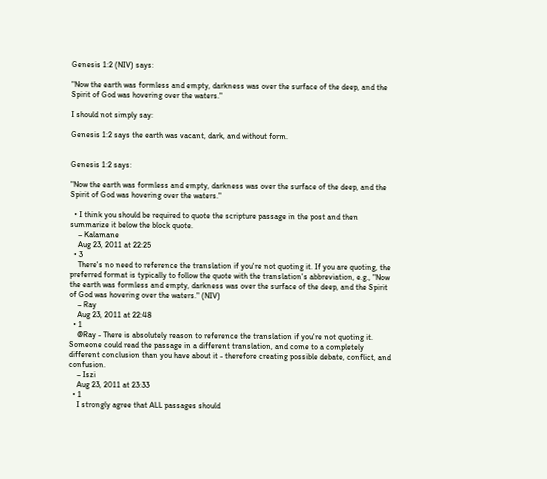Genesis 1:2 (NIV) says:

"Now the earth was formless and empty, darkness was over the surface of the deep, and the Spirit of God was hovering over the waters."

I should not simply say:

Genesis 1:2 says the earth was vacant, dark, and without form.


Genesis 1:2 says:

"Now the earth was formless and empty, darkness was over the surface of the deep, and the Spirit of God was hovering over the waters."

  • I think you should be required to quote the scripture passage in the post and then summarize it below the block quote.
    – Kalamane
    Aug 23, 2011 at 22:25
  • 3
    There's no need to reference the translation if you're not quoting it. If you are quoting, the preferred format is typically to follow the quote with the translation's abbreviation, e.g., "Now the earth was formless and empty, darkness was over the surface of the deep, and the Spirit of God was hovering over the waters." (NIV)
    – Ray
    Aug 23, 2011 at 22:48
  • 1
    @Ray - There is absolutely reason to reference the translation if you're not quoting it. Someone could read the passage in a different translation, and come to a completely different conclusion than you have about it - therefore creating possible debate, conflict, and confusion.
    – Iszi
    Aug 23, 2011 at 23:33
  • 1
    I strongly agree that ALL passages should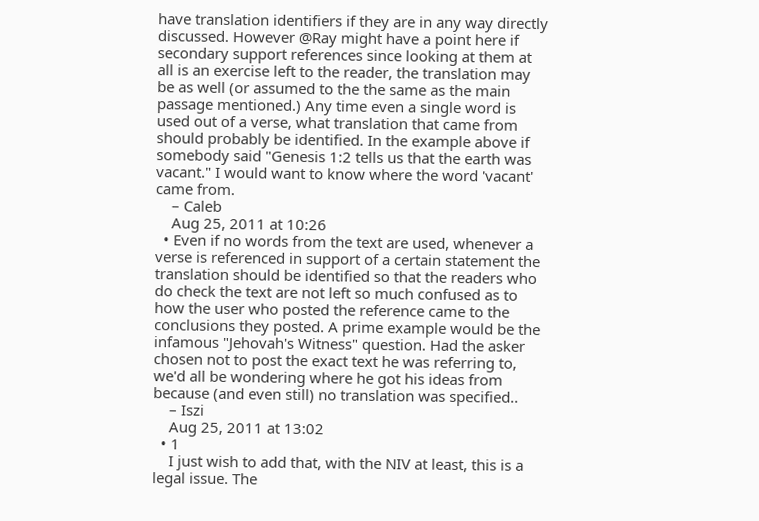have translation identifiers if they are in any way directly discussed. However @Ray might have a point here if secondary support references since looking at them at all is an exercise left to the reader, the translation may be as well (or assumed to the the same as the main passage mentioned.) Any time even a single word is used out of a verse, what translation that came from should probably be identified. In the example above if somebody said "Genesis 1:2 tells us that the earth was vacant." I would want to know where the word 'vacant' came from.
    – Caleb
    Aug 25, 2011 at 10:26
  • Even if no words from the text are used, whenever a verse is referenced in support of a certain statement the translation should be identified so that the readers who do check the text are not left so much confused as to how the user who posted the reference came to the conclusions they posted. A prime example would be the infamous "Jehovah's Witness" question. Had the asker chosen not to post the exact text he was referring to, we'd all be wondering where he got his ideas from because (and even still) no translation was specified..
    – Iszi
    Aug 25, 2011 at 13:02
  • 1
    I just wish to add that, with the NIV at least, this is a legal issue. The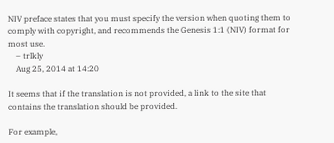NIV preface states that you must specify the version when quoting them to comply with copyright, and recommends the Genesis 1:1 (NIV) format for most use.
    – trlkly
    Aug 25, 2014 at 14:20

It seems that if the translation is not provided, a link to the site that contains the translation should be provided.

For example,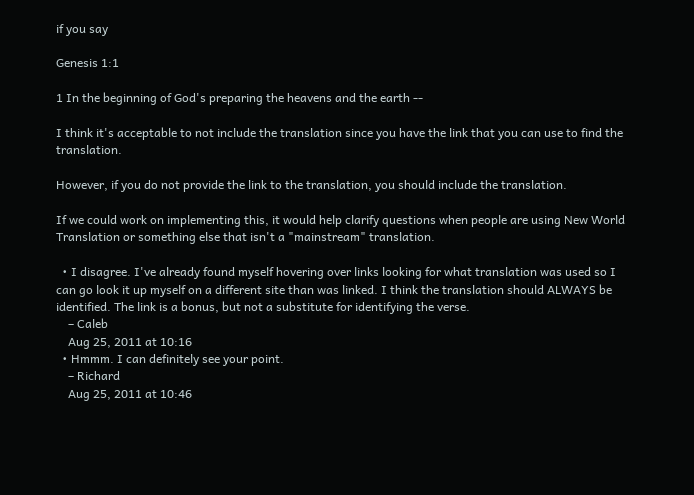if you say

Genesis 1:1

1 In the beginning of God's preparing the heavens and the earth --

I think it's acceptable to not include the translation since you have the link that you can use to find the translation.

However, if you do not provide the link to the translation, you should include the translation.

If we could work on implementing this, it would help clarify questions when people are using New World Translation or something else that isn't a "mainstream" translation.

  • I disagree. I've already found myself hovering over links looking for what translation was used so I can go look it up myself on a different site than was linked. I think the translation should ALWAYS be identified. The link is a bonus, but not a substitute for identifying the verse.
    – Caleb
    Aug 25, 2011 at 10:16
  • Hmmm. I can definitely see your point.
    – Richard
    Aug 25, 2011 at 10:46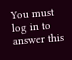You must log in to answer this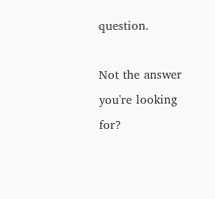question.

Not the answer you're looking for?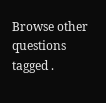Browse other questions tagged .